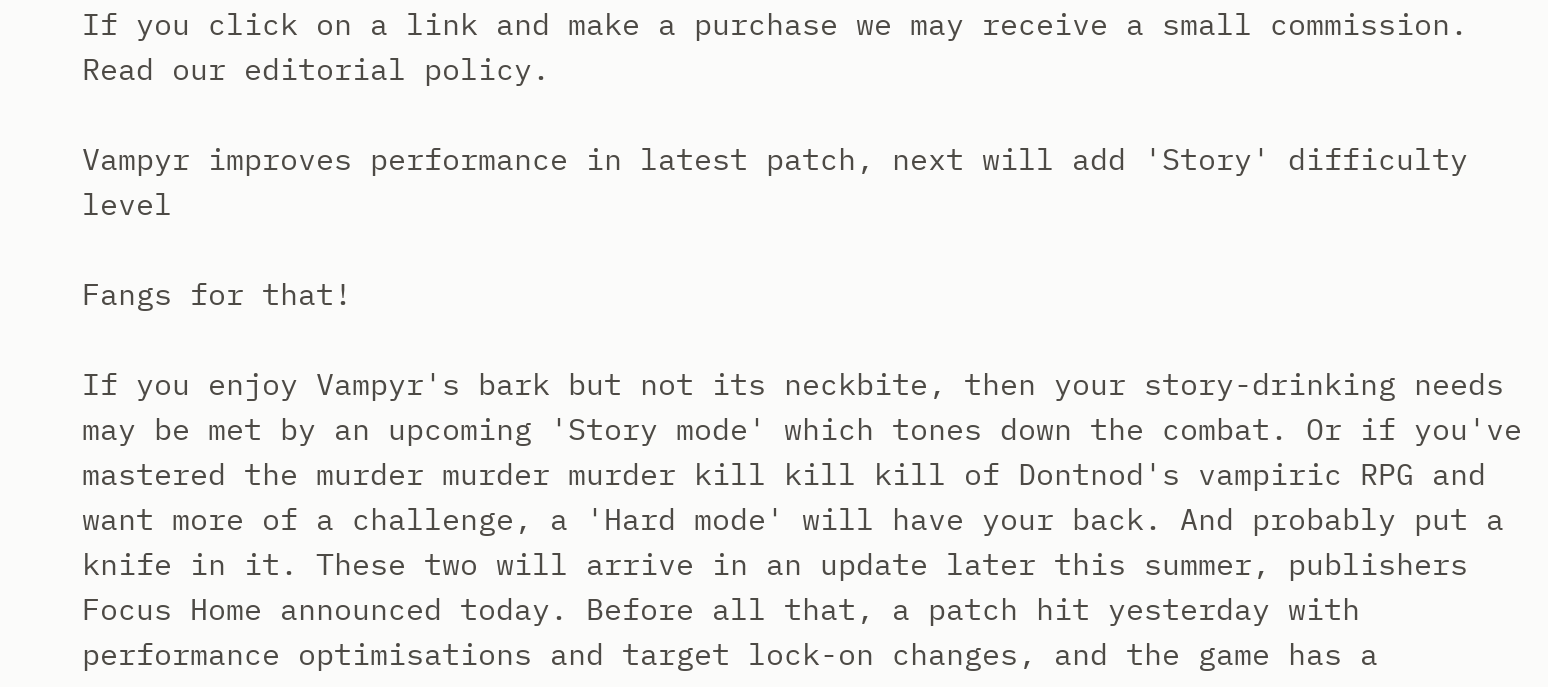If you click on a link and make a purchase we may receive a small commission. Read our editorial policy.

Vampyr improves performance in latest patch, next will add 'Story' difficulty level

Fangs for that!

If you enjoy Vampyr's bark but not its neckbite, then your story-drinking needs may be met by an upcoming 'Story mode' which tones down the combat. Or if you've mastered the murder murder murder kill kill kill of Dontnod's vampiric RPG and want more of a challenge, a 'Hard mode' will have your back. And probably put a knife in it. These two will arrive in an update later this summer, publishers Focus Home announced today. Before all that, a patch hit yesterday with performance optimisations and target lock-on changes, and the game has a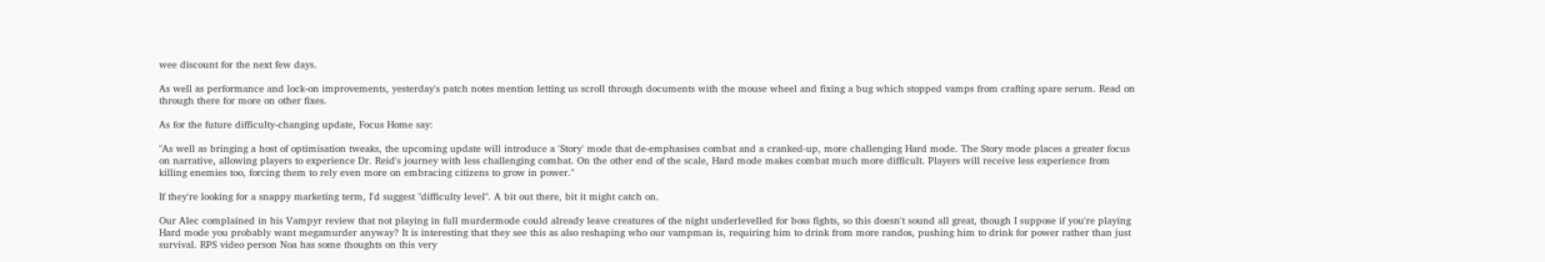wee discount for the next few days.

As well as performance and lock-on improvements, yesterday's patch notes mention letting us scroll through documents with the mouse wheel and fixing a bug which stopped vamps from crafting spare serum. Read on through there for more on other fixes.

As for the future difficulty-changing update, Focus Home say:

"As well as bringing a host of optimisation tweaks, the upcoming update will introduce a 'Story' mode that de-emphasises combat and a cranked-up, more challenging Hard mode. The Story mode places a greater focus on narrative, allowing players to experience Dr. Reid's journey with less challenging combat. On the other end of the scale, Hard mode makes combat much more difficult. Players will receive less experience from killing enemies too, forcing them to rely even more on embracing citizens to grow in power."

If they're looking for a snappy marketing term, I'd suggest "difficulty level". A bit out there, bit it might catch on.

Our Alec complained in his Vampyr review that not playing in full murdermode could already leave creatures of the night underlevelled for boss fights, so this doesn't sound all great, though I suppose if you're playing Hard mode you probably want megamurder anyway? It is interesting that they see this as also reshaping who our vampman is, requiring him to drink from more randos, pushing him to drink for power rather than just survival. RPS video person Noa has some thoughts on this very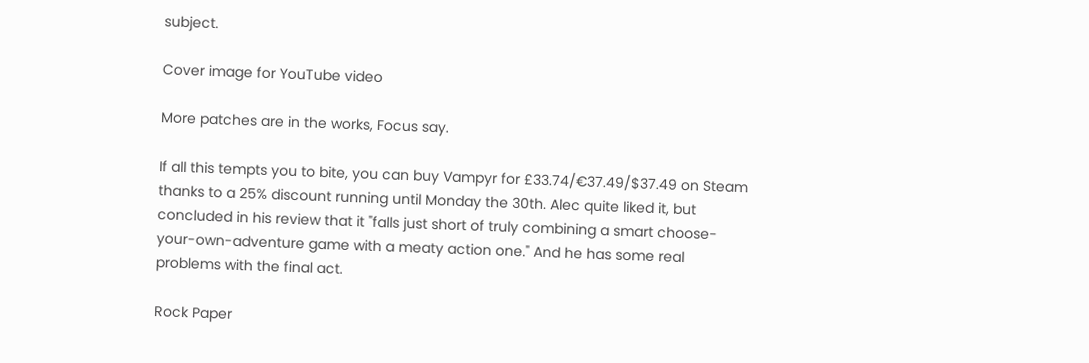subject.

Cover image for YouTube video

More patches are in the works, Focus say.

If all this tempts you to bite, you can buy Vampyr for £33.74/€37.49/$37.49 on Steam thanks to a 25% discount running until Monday the 30th. Alec quite liked it, but concluded in his review that it "falls just short of truly combining a smart choose-your-own-adventure game with a meaty action one." And he has some real problems with the final act.

Rock Paper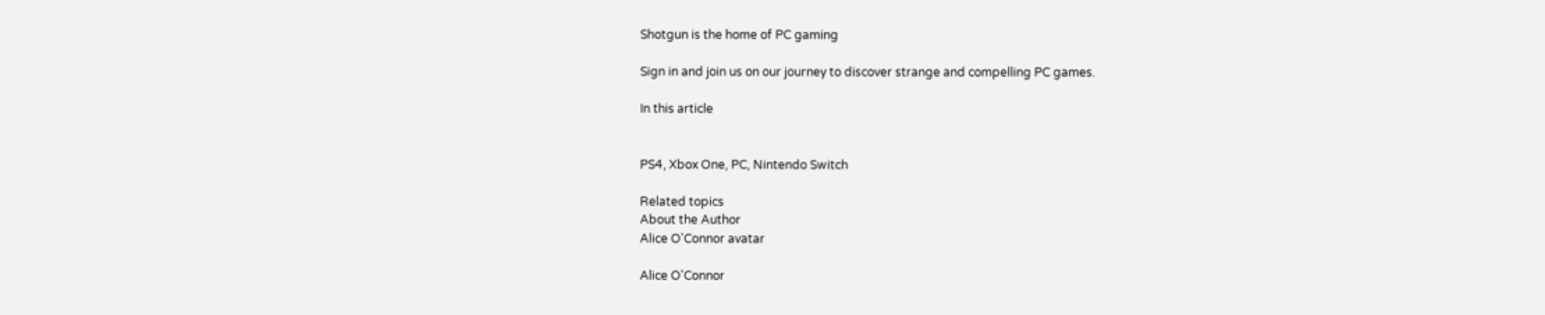Shotgun is the home of PC gaming

Sign in and join us on our journey to discover strange and compelling PC games.

In this article


PS4, Xbox One, PC, Nintendo Switch

Related topics
About the Author
Alice O'Connor avatar

Alice O'Connor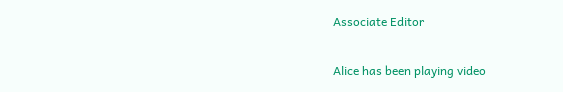Associate Editor

Alice has been playing video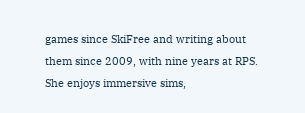games since SkiFree and writing about them since 2009, with nine years at RPS. She enjoys immersive sims,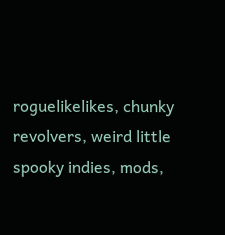roguelikelikes, chunky revolvers, weird little spooky indies, mods,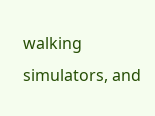walking simulators, and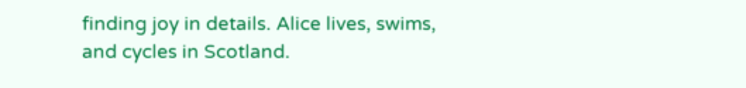finding joy in details. Alice lives, swims, and cycles in Scotland.